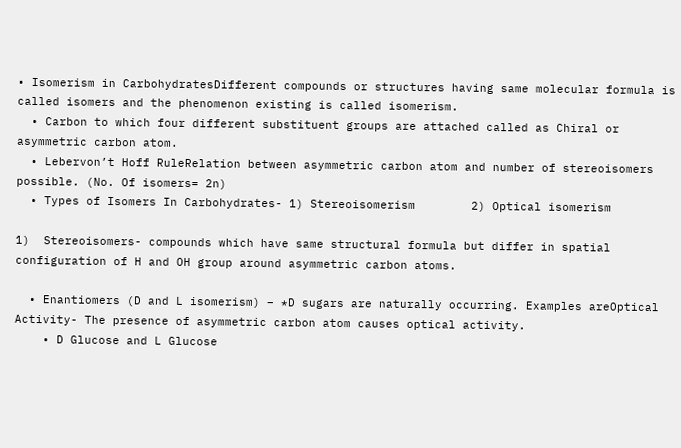• Isomerism in CarbohydratesDifferent compounds or structures having same molecular formula is called isomers and the phenomenon existing is called isomerism.
  • Carbon to which four different substituent groups are attached called as Chiral or asymmetric carbon atom.
  • Lebervon’t Hoff RuleRelation between asymmetric carbon atom and number of stereoisomers possible. (No. Of isomers= 2n)
  • Types of Isomers In Carbohydrates- 1) Stereoisomerism        2) Optical isomerism

1)  Stereoisomers- compounds which have same structural formula but differ in spatial configuration of H and OH group around asymmetric carbon atoms.

  • Enantiomers (D and L isomerism) – *D sugars are naturally occurring. Examples areOptical Activity- The presence of asymmetric carbon atom causes optical activity.
    • D Glucose and L Glucose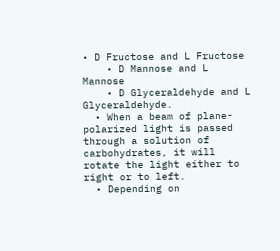• D Fructose and L Fructose
    • D Mannose and L Mannose
    • D Glyceraldehyde and L Glyceraldehyde.
  • When a beam of plane-polarized light is passed through a solution of carbohydrates, it will rotate the light either to right or to left.
  • Depending on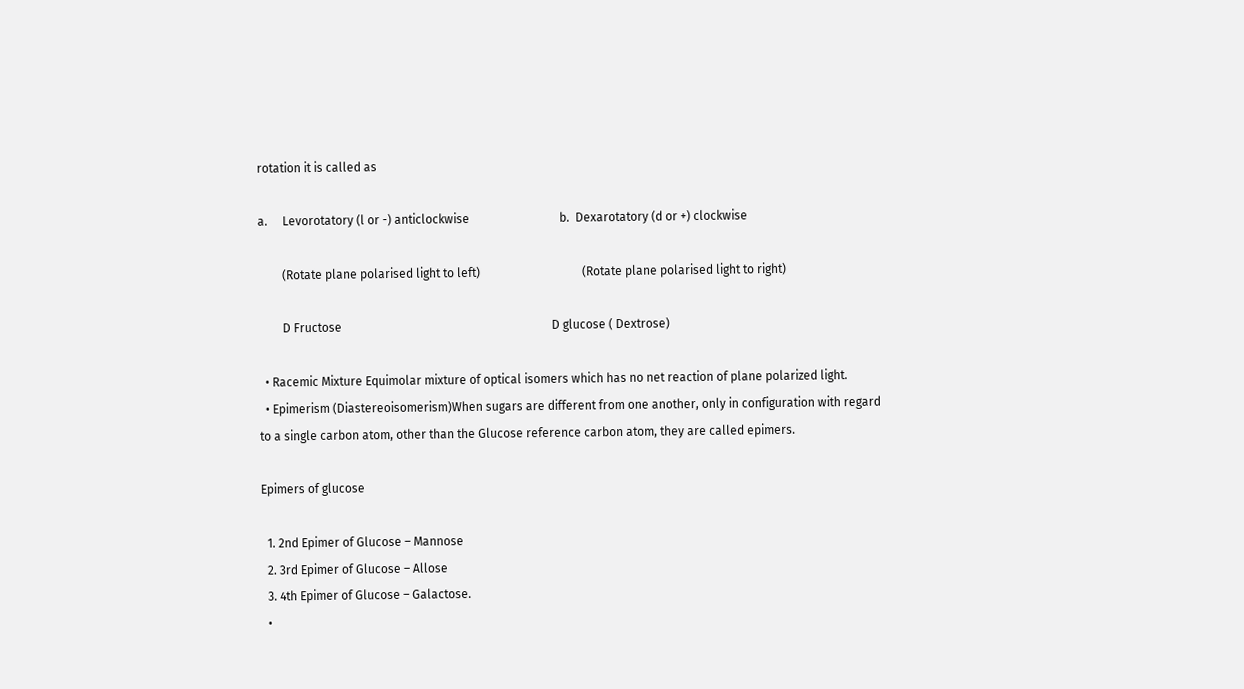rotation it is called as

a.     Levorotatory (l or -) anticlockwise                              b.  Dexarotatory (d or +) clockwise

        (Rotate plane polarised light to left)                                  (Rotate plane polarised light to right)

        D Fructose                                                                      D glucose ( Dextrose)

  • Racemic Mixture Equimolar mixture of optical isomers which has no net reaction of plane polarized light.
  • Epimerism (Diastereoisomerism)When sugars are different from one another, only in configuration with regard to a single carbon atom, other than the Glucose reference carbon atom, they are called epimers.

Epimers of glucose

  1. 2nd Epimer of Glucose – Mannose
  2. 3rd Epimer of Glucose – Allose
  3. 4th Epimer of Glucose – Galactose.
  •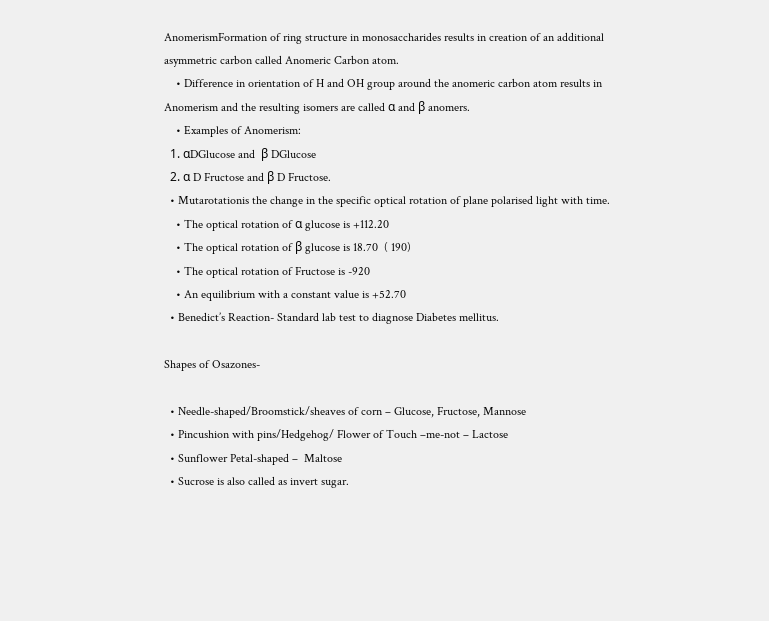AnomerismFormation of ring structure in monosaccharides results in creation of an additional asymmetric carbon called Anomeric Carbon atom.
    • Difference in orientation of H and OH group around the anomeric carbon atom results in Anomerism and the resulting isomers are called α and β anomers.
    • Examples of Anomerism:
  1. αDGlucose and  β DGlucose
  2. α D Fructose and β D Fructose.
  • Mutarotationis the change in the specific optical rotation of plane polarised light with time.
    • The optical rotation of α glucose is +112.20
    • The optical rotation of β glucose is 18.70  ( 190)
    • The optical rotation of Fructose is -920
    • An equilibrium with a constant value is +52.70
  • Benedict’s Reaction- Standard lab test to diagnose Diabetes mellitus.

Shapes of Osazones-

  • Needle-shaped/Broomstick/sheaves of corn – Glucose, Fructose, Mannose
  • Pincushion with pins/Hedgehog/ Flower of Touch –me-not – Lactose
  • Sunflower Petal-shaped –  Maltose
  • Sucrose is also called as invert sugar.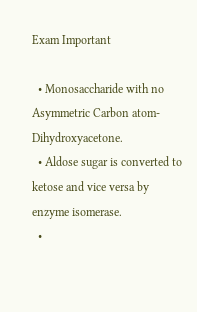Exam Important

  • Monosaccharide with no Asymmetric Carbon atom- Dihydroxyacetone.
  • Aldose sugar is converted to ketose and vice versa by enzyme isomerase.
  •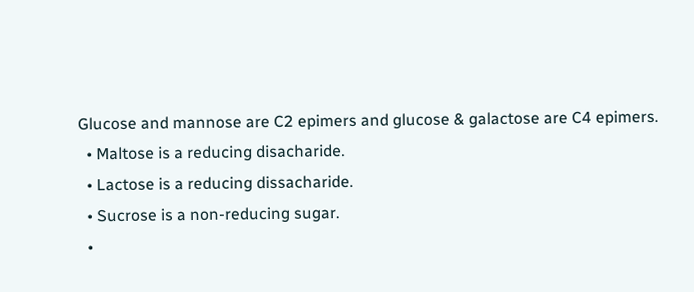Glucose and mannose are C2 epimers and glucose & galactose are C4 epimers.
  • Maltose is a reducing disacharide.
  • Lactose is a reducing dissacharide.
  • Sucrose is a non-reducing sugar.
  •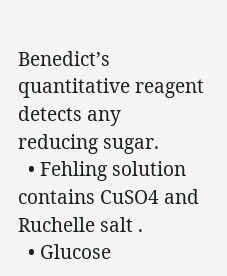Benedict’s quantitative reagent detects any reducing sugar.
  • Fehling solution contains CuSO4 and Ruchelle salt .
  • Glucose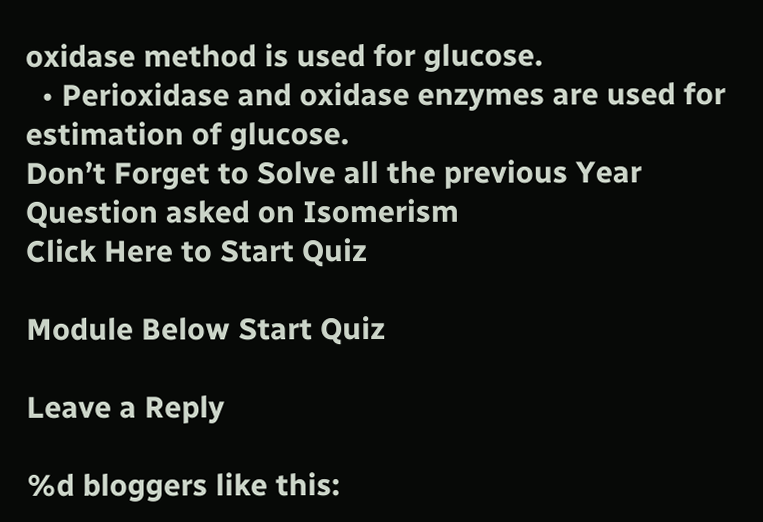oxidase method is used for glucose.
  • Perioxidase and oxidase enzymes are used for estimation of glucose.
Don’t Forget to Solve all the previous Year Question asked on Isomerism
Click Here to Start Quiz

Module Below Start Quiz

Leave a Reply

%d bloggers like this: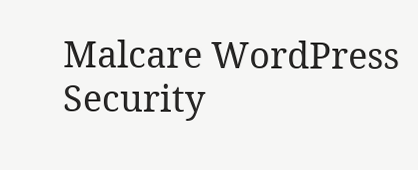Malcare WordPress Security